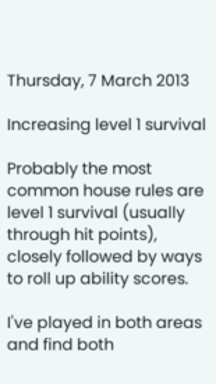Thursday, 7 March 2013

Increasing level 1 survival

Probably the most common house rules are level 1 survival (usually through hit points), closely followed by ways to roll up ability scores.

I've played in both areas and find both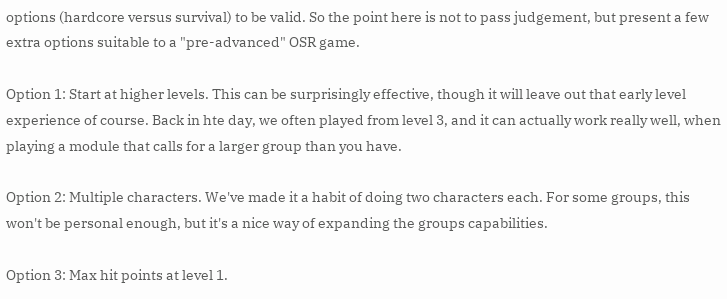options (hardcore versus survival) to be valid. So the point here is not to pass judgement, but present a few extra options suitable to a "pre-advanced" OSR game.

Option 1: Start at higher levels. This can be surprisingly effective, though it will leave out that early level experience of course. Back in hte day, we often played from level 3, and it can actually work really well, when playing a module that calls for a larger group than you have.

Option 2: Multiple characters. We've made it a habit of doing two characters each. For some groups, this won't be personal enough, but it's a nice way of expanding the groups capabilities.

Option 3: Max hit points at level 1.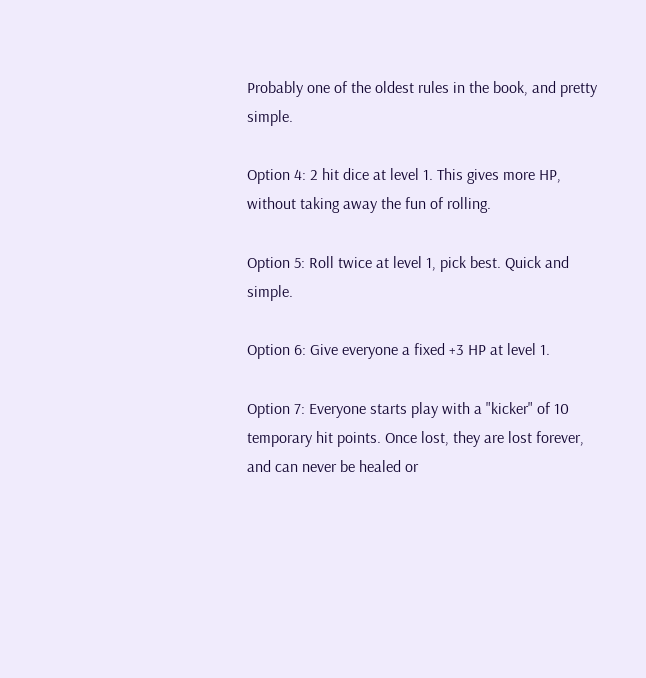Probably one of the oldest rules in the book, and pretty simple.

Option 4: 2 hit dice at level 1. This gives more HP, without taking away the fun of rolling.

Option 5: Roll twice at level 1, pick best. Quick and simple.

Option 6: Give everyone a fixed +3 HP at level 1.

Option 7: Everyone starts play with a "kicker" of 10 temporary hit points. Once lost, they are lost forever, and can never be healed or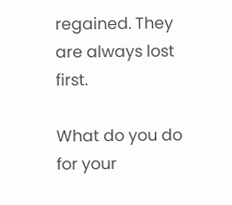regained. They are always lost first.

What do you do for your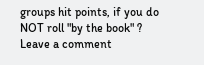groups hit points, if you do NOT roll "by the book" ? Leave a comment